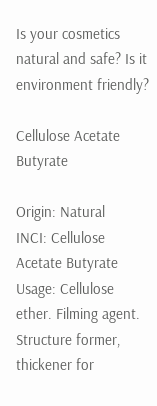Is your cosmetics natural and safe? Is it environment friendly?

Cellulose Acetate Butyrate

Origin: Natural
INCI: Cellulose Acetate Butyrate
Usage: Cellulose ether. Filming agent. Structure former, thickener for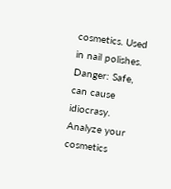cosmetics. Used in nail polishes.
Danger: Safe, can cause idiocrasy.
Analyze your cosmetics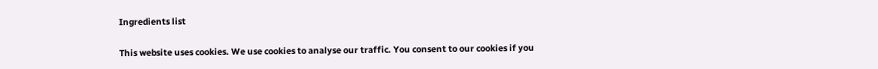Ingredients list

This website uses cookies. We use cookies to analyse our traffic. You consent to our cookies if you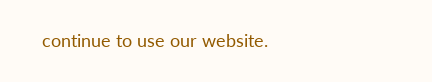continue to use our website.